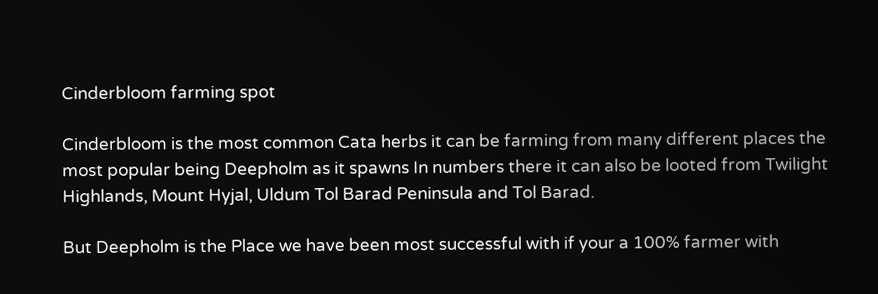Cinderbloom farming spot

Cinderbloom is the most common Cata herbs it can be farming from many different places the most popular being Deepholm as it spawns In numbers there it can also be looted from Twilight Highlands, Mount Hyjal, Uldum Tol Barad Peninsula and Tol Barad.

But Deepholm is the Place we have been most successful with if your a 100% farmer with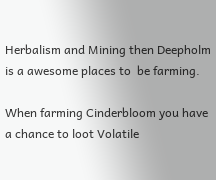Herbalism and Mining then Deepholm is a awesome places to  be farming.

When farming Cinderbloom you have a chance to loot Volatile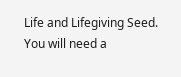Life and Lifegiving Seed.
You will need a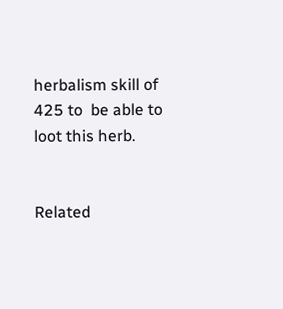herbalism skill of 425 to  be able to loot this herb.


Related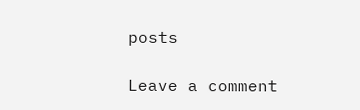posts

Leave a comment